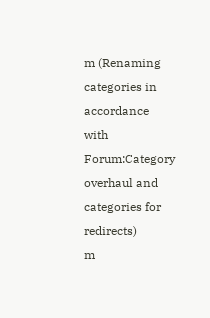m (Renaming categories in accordance with Forum:Category overhaul and categories for redirects)
m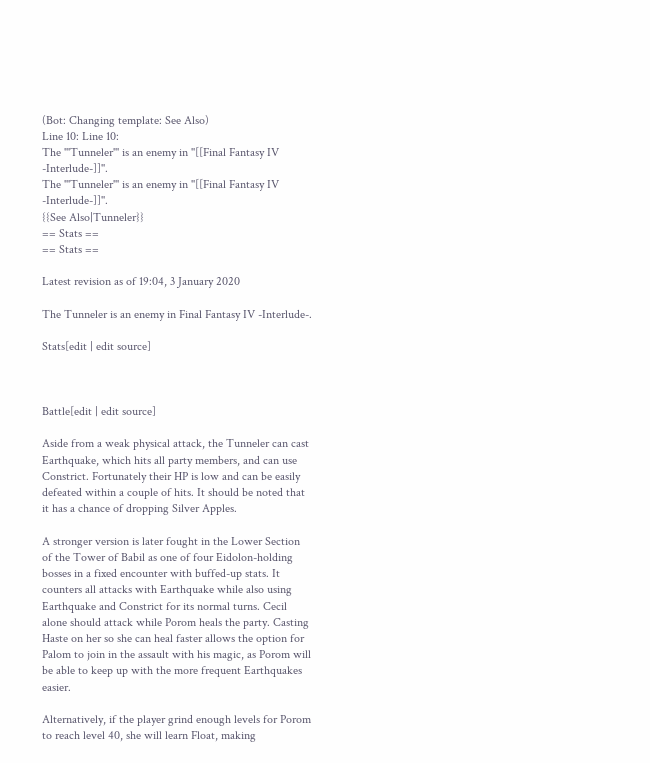(Bot: Changing template: See Also)
Line 10: Line 10:
The '''Tunneler''' is an enemy in ''[[Final Fantasy IV -Interlude-]]''.
The '''Tunneler''' is an enemy in ''[[Final Fantasy IV -Interlude-]]''.
{{See Also|Tunneler}}
== Stats ==
== Stats ==

Latest revision as of 19:04, 3 January 2020

The Tunneler is an enemy in Final Fantasy IV -Interlude-.

Stats[edit | edit source]



Battle[edit | edit source]

Aside from a weak physical attack, the Tunneler can cast Earthquake, which hits all party members, and can use Constrict. Fortunately their HP is low and can be easily defeated within a couple of hits. It should be noted that it has a chance of dropping Silver Apples.

A stronger version is later fought in the Lower Section of the Tower of Babil as one of four Eidolon-holding bosses in a fixed encounter with buffed-up stats. It counters all attacks with Earthquake while also using Earthquake and Constrict for its normal turns. Cecil alone should attack while Porom heals the party. Casting Haste on her so she can heal faster allows the option for Palom to join in the assault with his magic, as Porom will be able to keep up with the more frequent Earthquakes easier.

Alternatively, if the player grind enough levels for Porom to reach level 40, she will learn Float, making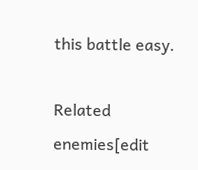this battle easy.

Related enemies[edit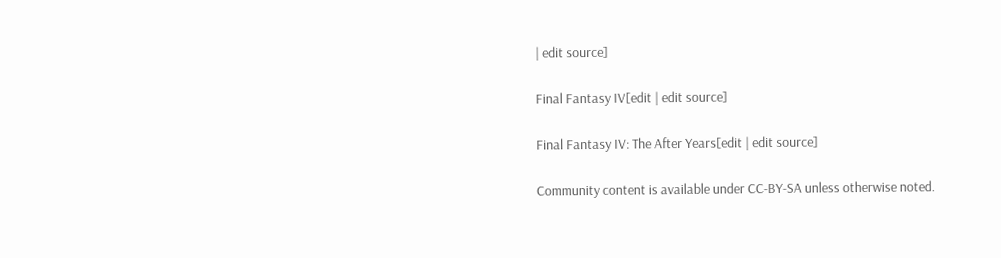| edit source]

Final Fantasy IV[edit | edit source]

Final Fantasy IV: The After Years[edit | edit source]

Community content is available under CC-BY-SA unless otherwise noted.